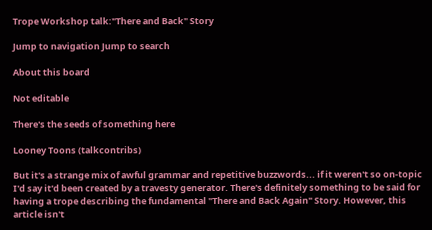Trope Workshop talk:"There and Back" Story

Jump to navigation Jump to search

About this board

Not editable

There's the seeds of something here

Looney Toons (talkcontribs)

But it's a strange mix of awful grammar and repetitive buzzwords... if it weren't so on-topic I'd say it'd been created by a travesty generator. There's definitely something to be said for having a trope describing the fundamental "There and Back Again" Story. However, this article isn't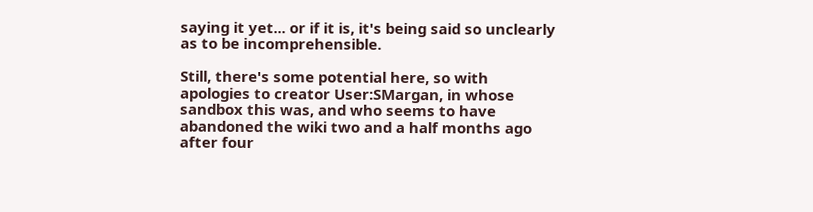saying it yet... or if it is, it's being said so unclearly as to be incomprehensible.

Still, there's some potential here, so with apologies to creator User:SMargan, in whose sandbox this was, and who seems to have abandoned the wiki two and a half months ago after four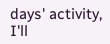days' activity, I'll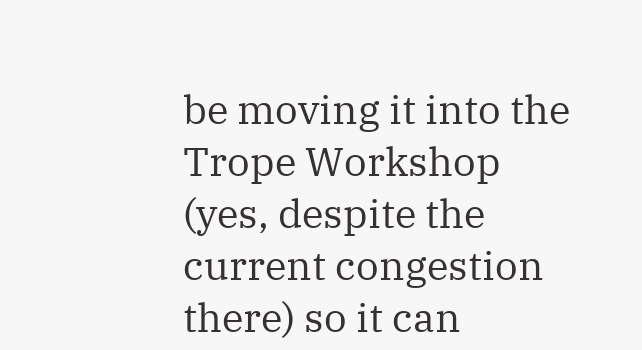be moving it into the Trope Workshop (yes, despite the current congestion there) so it can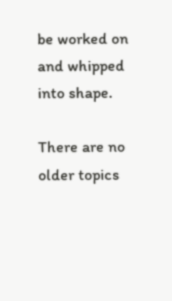be worked on and whipped into shape.

There are no older topics